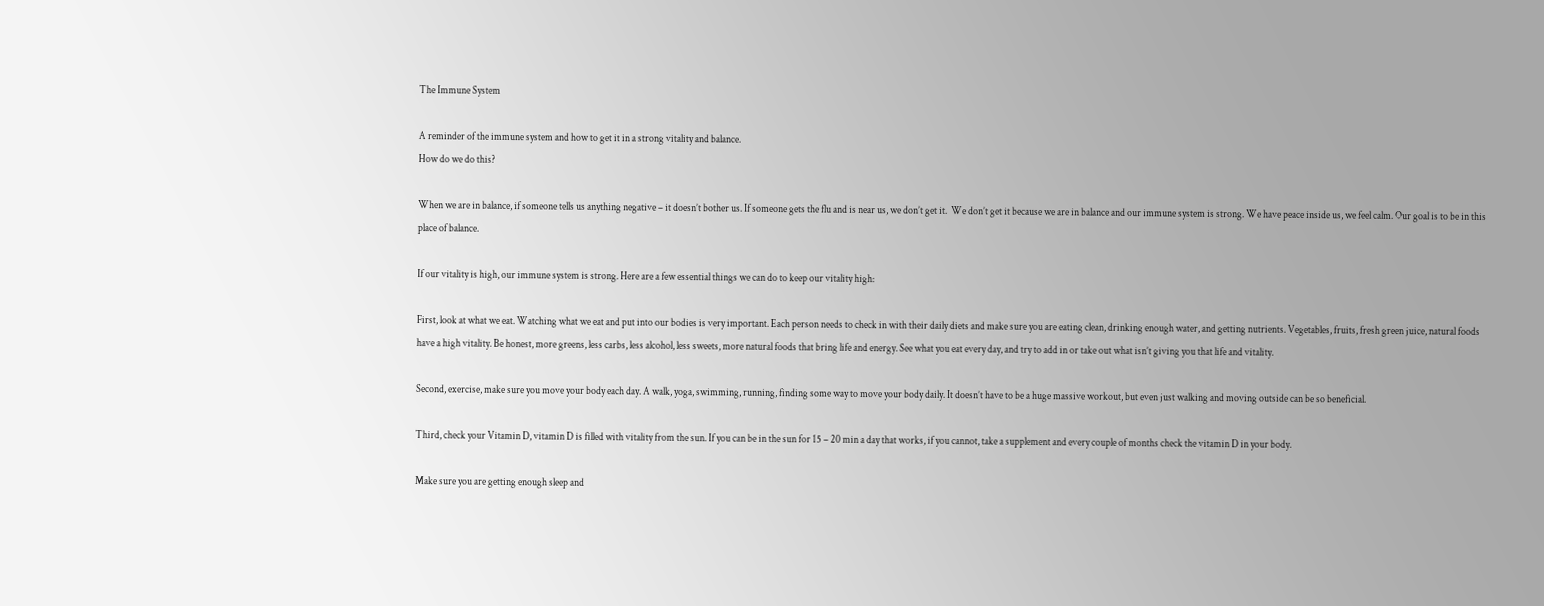The Immune System

A reminder of the immune system and how to get it in a strong vitality and balance.
How do we do this?

When we are in balance, if someone tells us anything negative – it doesn’t bother us. If someone gets the flu and is near us, we don’t get it.  We don’t get it because we are in balance and our immune system is strong. We have peace inside us, we feel calm. Our goal is to be in this place of balance.

If our vitality is high, our immune system is strong. Here are a few essential things we can do to keep our vitality high:

First, look at what we eat. Watching what we eat and put into our bodies is very important. Each person needs to check in with their daily diets and make sure you are eating clean, drinking enough water, and getting nutrients. Vegetables, fruits, fresh green juice, natural foods have a high vitality. Be honest, more greens, less carbs, less alcohol, less sweets, more natural foods that bring life and energy. See what you eat every day, and try to add in or take out what isn’t giving you that life and vitality.

Second, exercise, make sure you move your body each day. A walk, yoga, swimming, running, finding some way to move your body daily. It doesn’t have to be a huge massive workout, but even just walking and moving outside can be so beneficial.

Third, check your Vitamin D, vitamin D is filled with vitality from the sun. If you can be in the sun for 15 – 20 min a day that works, if you cannot, take a supplement and every couple of months check the vitamin D in your body.

Make sure you are getting enough sleep and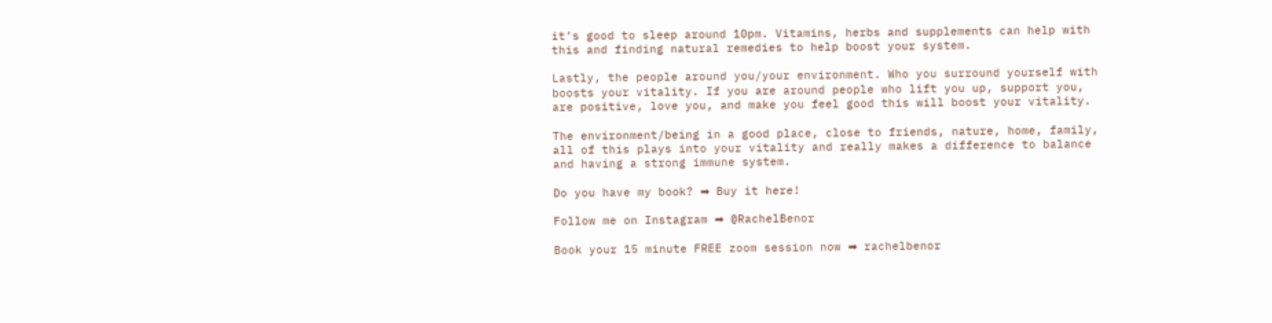it’s good to sleep around 10pm. Vitamins, herbs and supplements can help with this and finding natural remedies to help boost your system.

Lastly, the people around you/your environment. Who you surround yourself with boosts your vitality. If you are around people who lift you up, support you, are positive, love you, and make you feel good this will boost your vitality.

The environment/being in a good place, close to friends, nature, home, family, all of this plays into your vitality and really makes a difference to balance and having a strong immune system.

Do you have my book? ➡ Buy it here!

Follow me on Instagram ➡ @RachelBenor

Book your 15 minute FREE zoom session now ➡ rachelbenor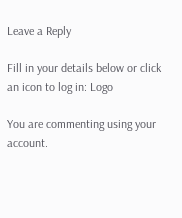Leave a Reply

Fill in your details below or click an icon to log in: Logo

You are commenting using your account.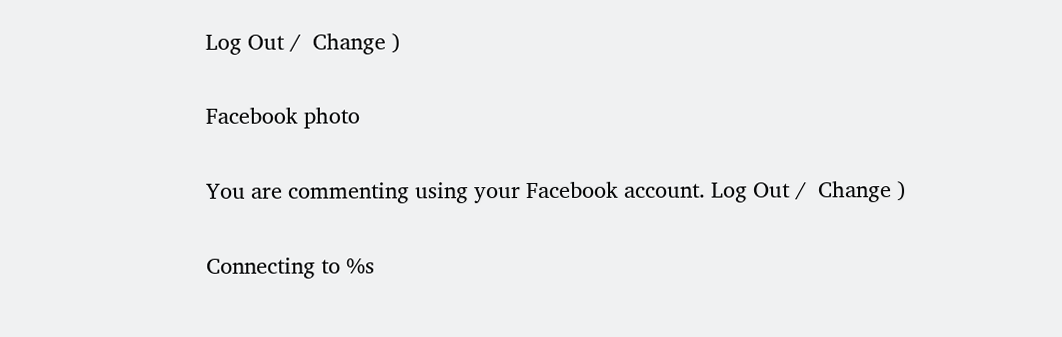Log Out /  Change )

Facebook photo

You are commenting using your Facebook account. Log Out /  Change )

Connecting to %s